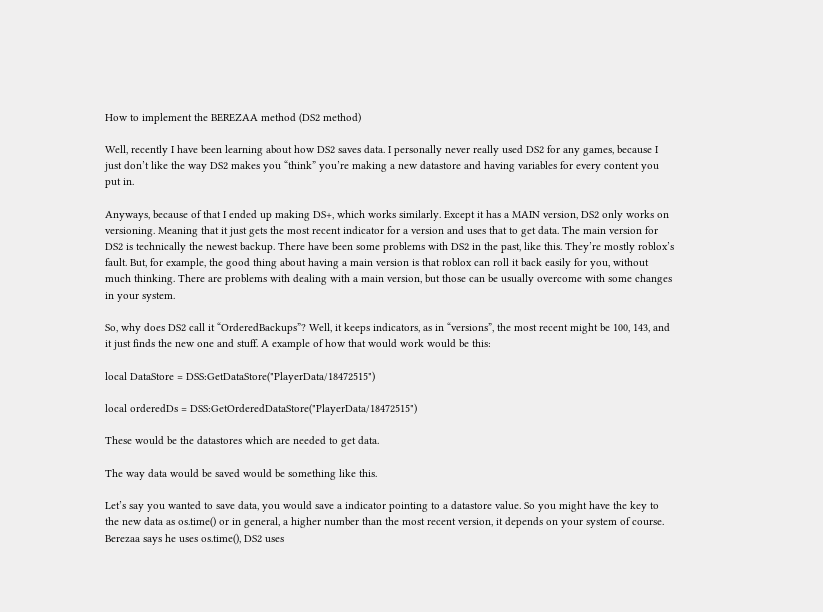How to implement the BEREZAA method (DS2 method)

Well, recently I have been learning about how DS2 saves data. I personally never really used DS2 for any games, because I just don’t like the way DS2 makes you “think” you’re making a new datastore and having variables for every content you put in.

Anyways, because of that I ended up making DS+, which works similarly. Except it has a MAIN version, DS2 only works on versioning. Meaning that it just gets the most recent indicator for a version and uses that to get data. The main version for DS2 is technically the newest backup. There have been some problems with DS2 in the past, like this. They’re mostly roblox’s fault. But, for example, the good thing about having a main version is that roblox can roll it back easily for you, without much thinking. There are problems with dealing with a main version, but those can be usually overcome with some changes in your system.

So, why does DS2 call it “OrderedBackups”? Well, it keeps indicators, as in “versions”, the most recent might be 100, 143, and it just finds the new one and stuff. A example of how that would work would be this:

local DataStore = DSS:GetDataStore("PlayerData/18472515")

local orderedDs = DSS:GetOrderedDataStore("PlayerData/18472515")

These would be the datastores which are needed to get data.

The way data would be saved would be something like this.

Let’s say you wanted to save data, you would save a indicator pointing to a datastore value. So you might have the key to the new data as os.time() or in general, a higher number than the most recent version, it depends on your system of course. Berezaa says he uses os.time(), DS2 uses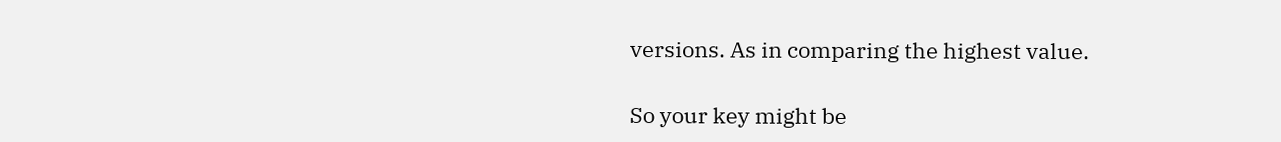versions. As in comparing the highest value.

So your key might be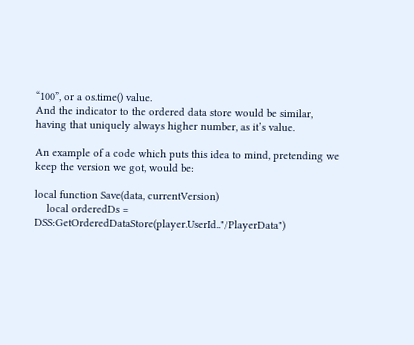“100”, or a os.time() value.
And the indicator to the ordered data store would be similar, having that uniquely always higher number, as it’s value.

An example of a code which puts this idea to mind, pretending we keep the version we got, would be:

local function Save(data, currentVersion)
    local orderedDs = DSS:GetOrderedDataStore(player.UserId.."/PlayerData")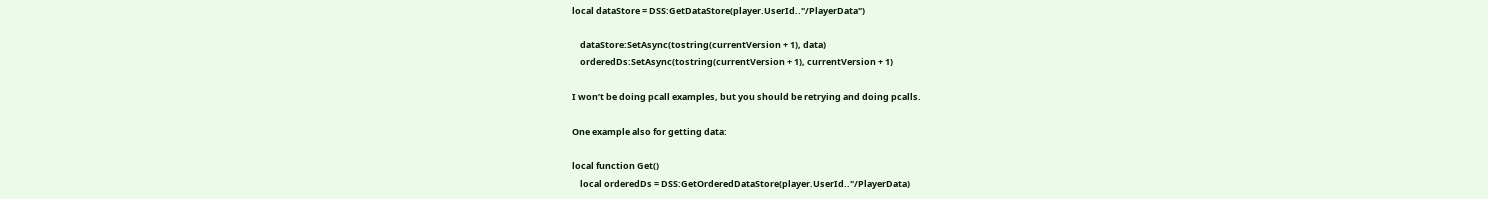local dataStore = DSS:GetDataStore(player.UserId.."/PlayerData")

    dataStore:SetAsync(tostring(currentVersion + 1), data)
    orderedDs:SetAsync(tostring(currentVersion + 1), currentVersion + 1)

I won’t be doing pcall examples, but you should be retrying and doing pcalls.

One example also for getting data:

local function Get()
    local orderedDs = DSS:GetOrderedDataStore(player.UserId.."/PlayerData)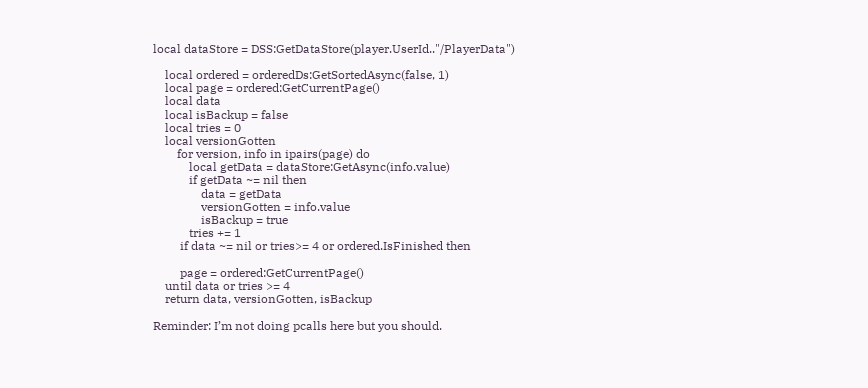local dataStore = DSS:GetDataStore(player.UserId.."/PlayerData")

    local ordered = orderedDs:GetSortedAsync(false, 1)
    local page = ordered:GetCurrentPage()
    local data
    local isBackup = false
    local tries = 0
    local versionGotten
        for version, info in ipairs(page) do
            local getData = dataStore:GetAsync(info.value)
            if getData ~= nil then
                data = getData
                versionGotten = info.value
                isBackup = true
            tries += 1
         if data ~= nil or tries>= 4 or ordered.IsFinished then

         page = ordered:GetCurrentPage()
    until data or tries >= 4
    return data, versionGotten, isBackup

Reminder: I’m not doing pcalls here but you should.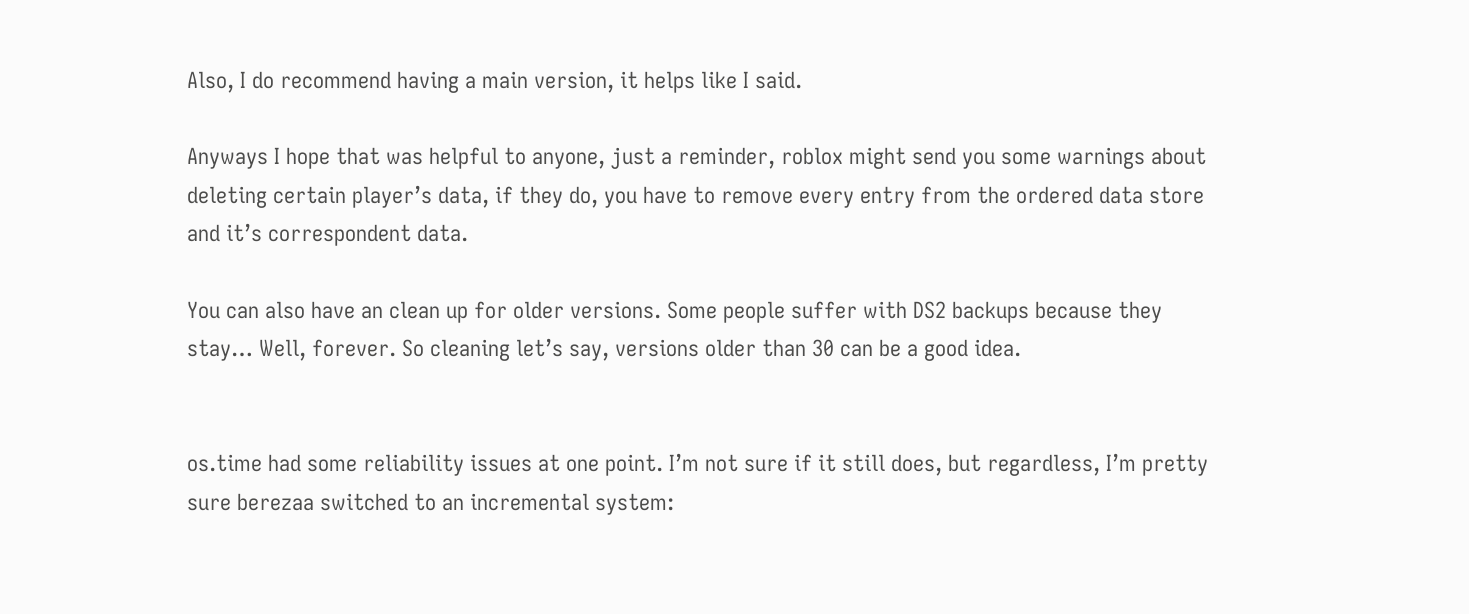Also, I do recommend having a main version, it helps like I said.

Anyways I hope that was helpful to anyone, just a reminder, roblox might send you some warnings about deleting certain player’s data, if they do, you have to remove every entry from the ordered data store and it’s correspondent data.

You can also have an clean up for older versions. Some people suffer with DS2 backups because they stay… Well, forever. So cleaning let’s say, versions older than 30 can be a good idea.


os.time had some reliability issues at one point. I’m not sure if it still does, but regardless, I’m pretty sure berezaa switched to an incremental system: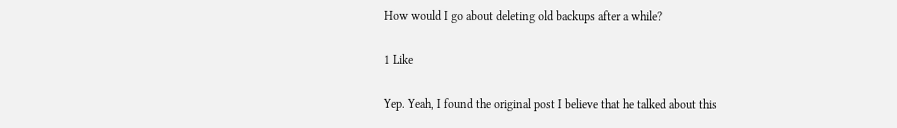How would I go about deleting old backups after a while?

1 Like

Yep. Yeah, I found the original post I believe that he talked about this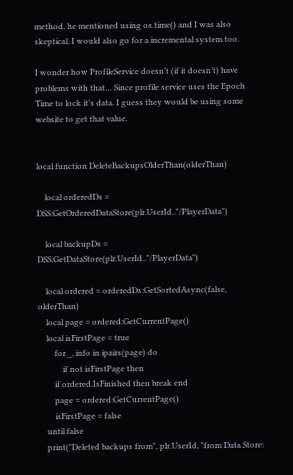method, he mentioned using os.time() and I was also skeptical, I would also go for a incremental system too.

I wonder how ProfileService doesn’t (if it doesn’t) have problems with that… Since profile service uses the Epoch Time to lock it’s data. I guess they would be using some website to get that value.


local function DeleteBackupsOlderThan(olderThan)

    local orderedDs = DSS:GetOrderedDataStore(plr.UserId.."/PlayerData")

    local backupDs = DSS:GetDataStore(plr.UserId.."/PlayerData")

    local ordered = orderedDs:GetSortedAsync(false, olderThan)
    local page = ordered:GetCurrentPage()
    local isFirstPage = true
        for _, info in ipairs(page) do
            if not isFirstPage then
        if ordered.IsFinished then break end
        page = ordered:GetCurrentPage()
        isFirstPage = false
    until false
    print("Deleted backups from", plr.UserId, "from Data Store: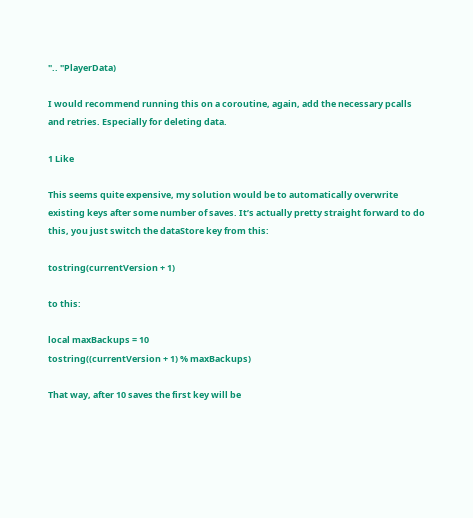".. "PlayerData)

I would recommend running this on a coroutine, again, add the necessary pcalls and retries. Especially for deleting data.

1 Like

This seems quite expensive, my solution would be to automatically overwrite existing keys after some number of saves. It’s actually pretty straight forward to do this, you just switch the dataStore key from this:

tostring(currentVersion + 1)

to this:

local maxBackups = 10
tostring((currentVersion + 1) % maxBackups)

That way, after 10 saves the first key will be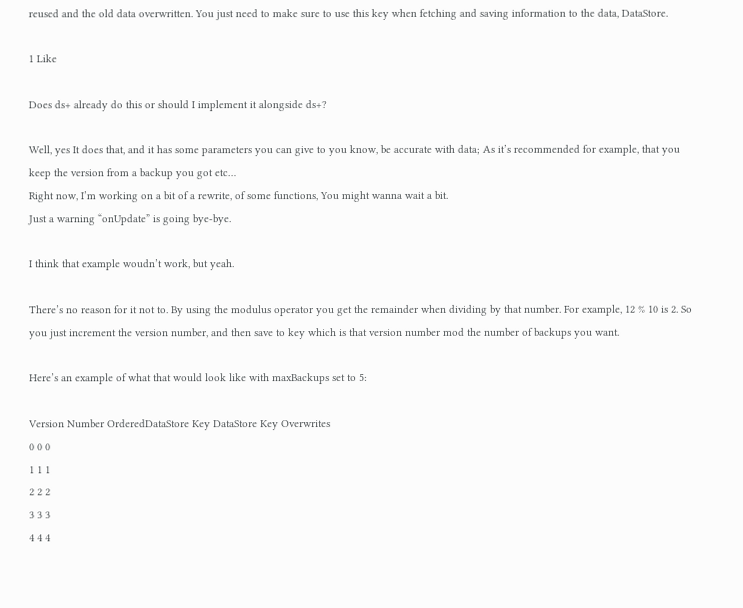reused and the old data overwritten. You just need to make sure to use this key when fetching and saving information to the data, DataStore.

1 Like

Does ds+ already do this or should I implement it alongside ds+?

Well, yes It does that, and it has some parameters you can give to you know, be accurate with data; As it’s recommended for example, that you keep the version from a backup you got etc…
Right now, I’m working on a bit of a rewrite, of some functions, You might wanna wait a bit.
Just a warning “onUpdate” is going bye-bye.

I think that example woudn’t work, but yeah.

There’s no reason for it not to. By using the modulus operator you get the remainder when dividing by that number. For example, 12 % 10 is 2. So you just increment the version number, and then save to key which is that version number mod the number of backups you want.

Here’s an example of what that would look like with maxBackups set to 5:

Version Number OrderedDataStore Key DataStore Key Overwrites
0 0 0
1 1 1
2 2 2
3 3 3
4 4 4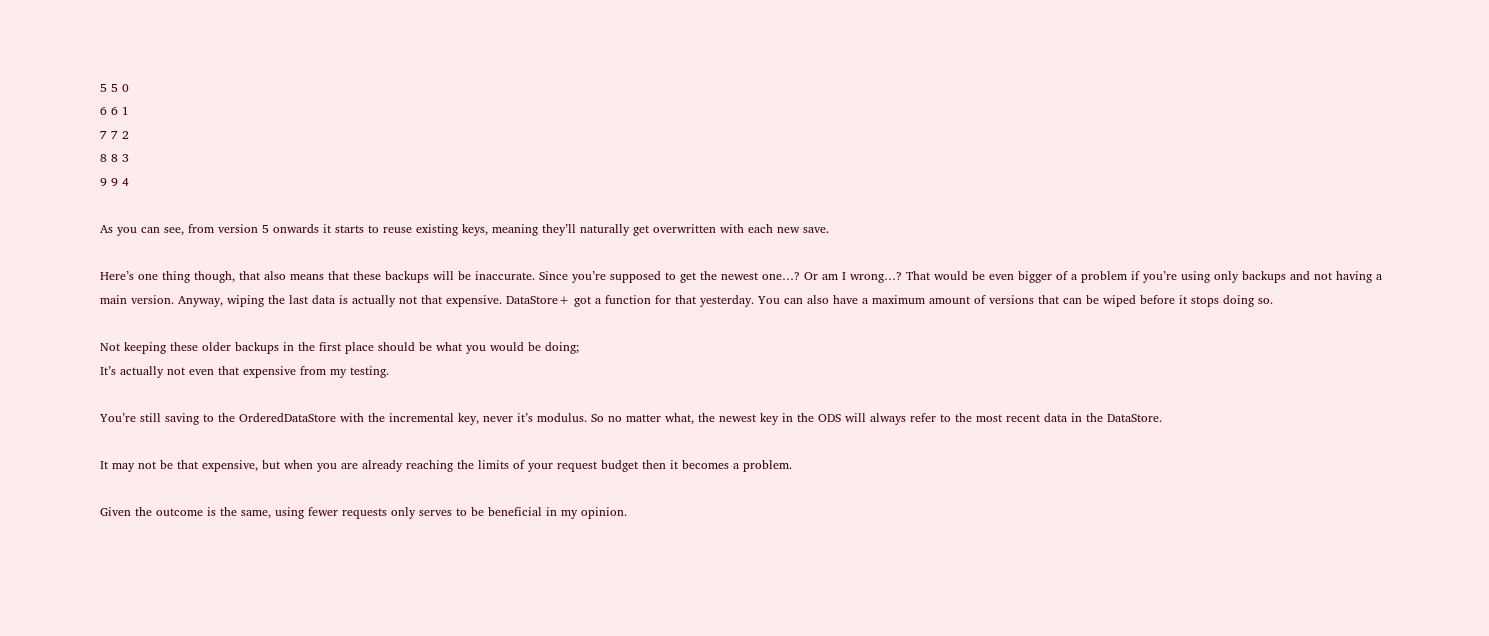5 5 0
6 6 1
7 7 2
8 8 3
9 9 4

As you can see, from version 5 onwards it starts to reuse existing keys, meaning they’ll naturally get overwritten with each new save.

Here’s one thing though, that also means that these backups will be inaccurate. Since you’re supposed to get the newest one…? Or am I wrong…? That would be even bigger of a problem if you’re using only backups and not having a main version. Anyway, wiping the last data is actually not that expensive. DataStore+ got a function for that yesterday. You can also have a maximum amount of versions that can be wiped before it stops doing so.

Not keeping these older backups in the first place should be what you would be doing;
It’s actually not even that expensive from my testing.

You’re still saving to the OrderedDataStore with the incremental key, never it’s modulus. So no matter what, the newest key in the ODS will always refer to the most recent data in the DataStore.

It may not be that expensive, but when you are already reaching the limits of your request budget then it becomes a problem.

Given the outcome is the same, using fewer requests only serves to be beneficial in my opinion.